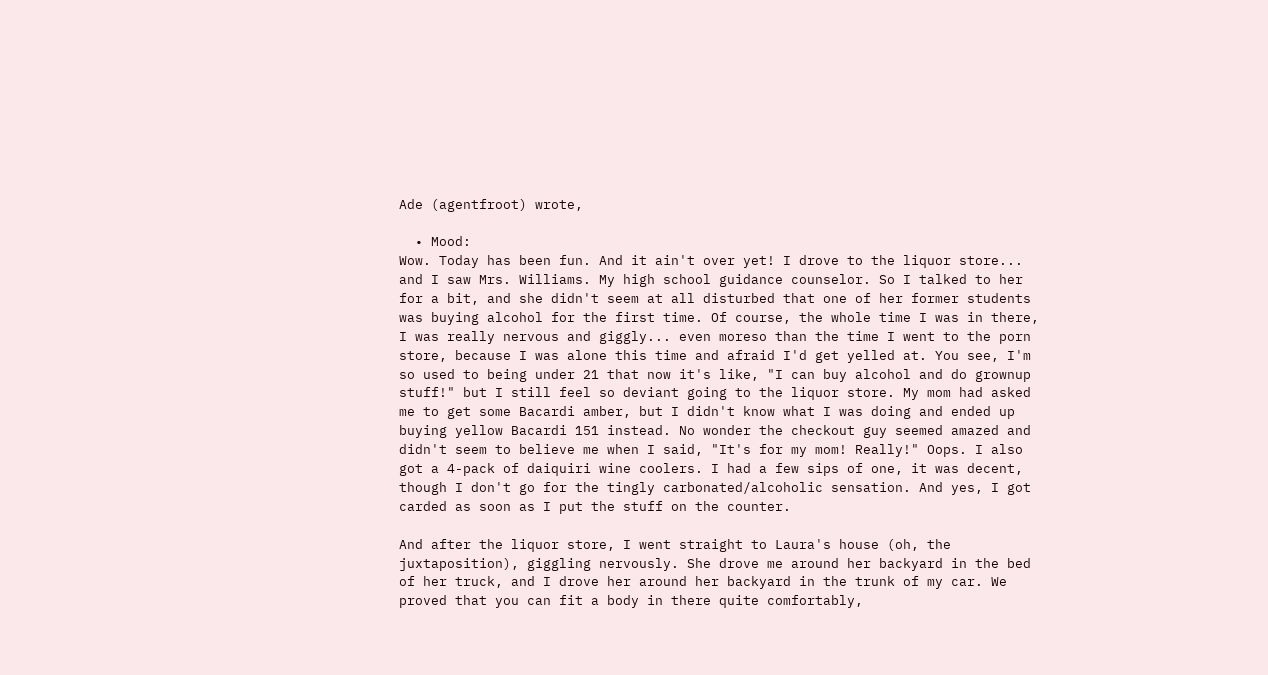Ade (agentfroot) wrote,

  • Mood:
Wow. Today has been fun. And it ain't over yet! I drove to the liquor store... and I saw Mrs. Williams. My high school guidance counselor. So I talked to her for a bit, and she didn't seem at all disturbed that one of her former students was buying alcohol for the first time. Of course, the whole time I was in there, I was really nervous and giggly... even moreso than the time I went to the porn store, because I was alone this time and afraid I'd get yelled at. You see, I'm so used to being under 21 that now it's like, "I can buy alcohol and do grownup stuff!" but I still feel so deviant going to the liquor store. My mom had asked me to get some Bacardi amber, but I didn't know what I was doing and ended up buying yellow Bacardi 151 instead. No wonder the checkout guy seemed amazed and didn't seem to believe me when I said, "It's for my mom! Really!" Oops. I also got a 4-pack of daiquiri wine coolers. I had a few sips of one, it was decent, though I don't go for the tingly carbonated/alcoholic sensation. And yes, I got carded as soon as I put the stuff on the counter.

And after the liquor store, I went straight to Laura's house (oh, the juxtaposition), giggling nervously. She drove me around her backyard in the bed of her truck, and I drove her around her backyard in the trunk of my car. We proved that you can fit a body in there quite comfortably,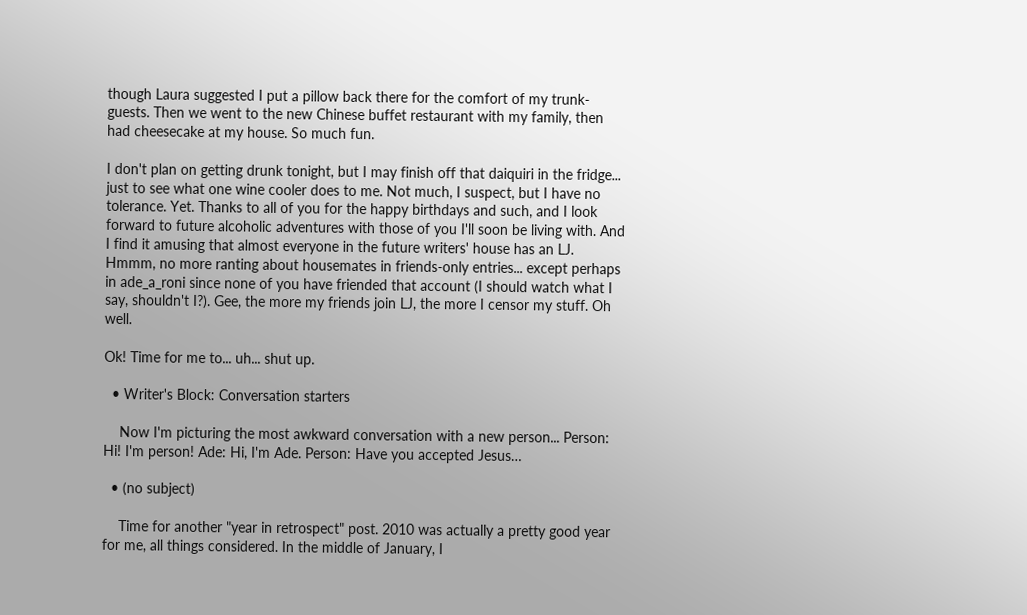though Laura suggested I put a pillow back there for the comfort of my trunk-guests. Then we went to the new Chinese buffet restaurant with my family, then had cheesecake at my house. So much fun.

I don't plan on getting drunk tonight, but I may finish off that daiquiri in the fridge... just to see what one wine cooler does to me. Not much, I suspect, but I have no tolerance. Yet. Thanks to all of you for the happy birthdays and such, and I look forward to future alcoholic adventures with those of you I'll soon be living with. And I find it amusing that almost everyone in the future writers' house has an LJ. Hmmm, no more ranting about housemates in friends-only entries... except perhaps in ade_a_roni since none of you have friended that account (I should watch what I say, shouldn't I?). Gee, the more my friends join LJ, the more I censor my stuff. Oh well.

Ok! Time for me to... uh... shut up.

  • Writer's Block: Conversation starters

    Now I'm picturing the most awkward conversation with a new person... Person: Hi! I'm person! Ade: Hi, I'm Ade. Person: Have you accepted Jesus…

  • (no subject)

    Time for another "year in retrospect" post. 2010 was actually a pretty good year for me, all things considered. In the middle of January, I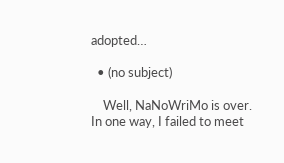adopted…

  • (no subject)

    Well, NaNoWriMo is over. In one way, I failed to meet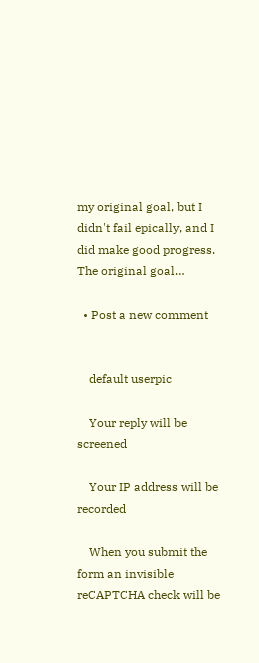my original goal, but I didn't fail epically, and I did make good progress. The original goal…

  • Post a new comment


    default userpic

    Your reply will be screened

    Your IP address will be recorded

    When you submit the form an invisible reCAPTCHA check will be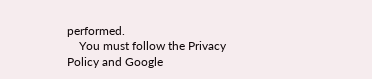performed.
    You must follow the Privacy Policy and Google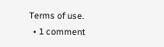Terms of use.
  • 1 comment